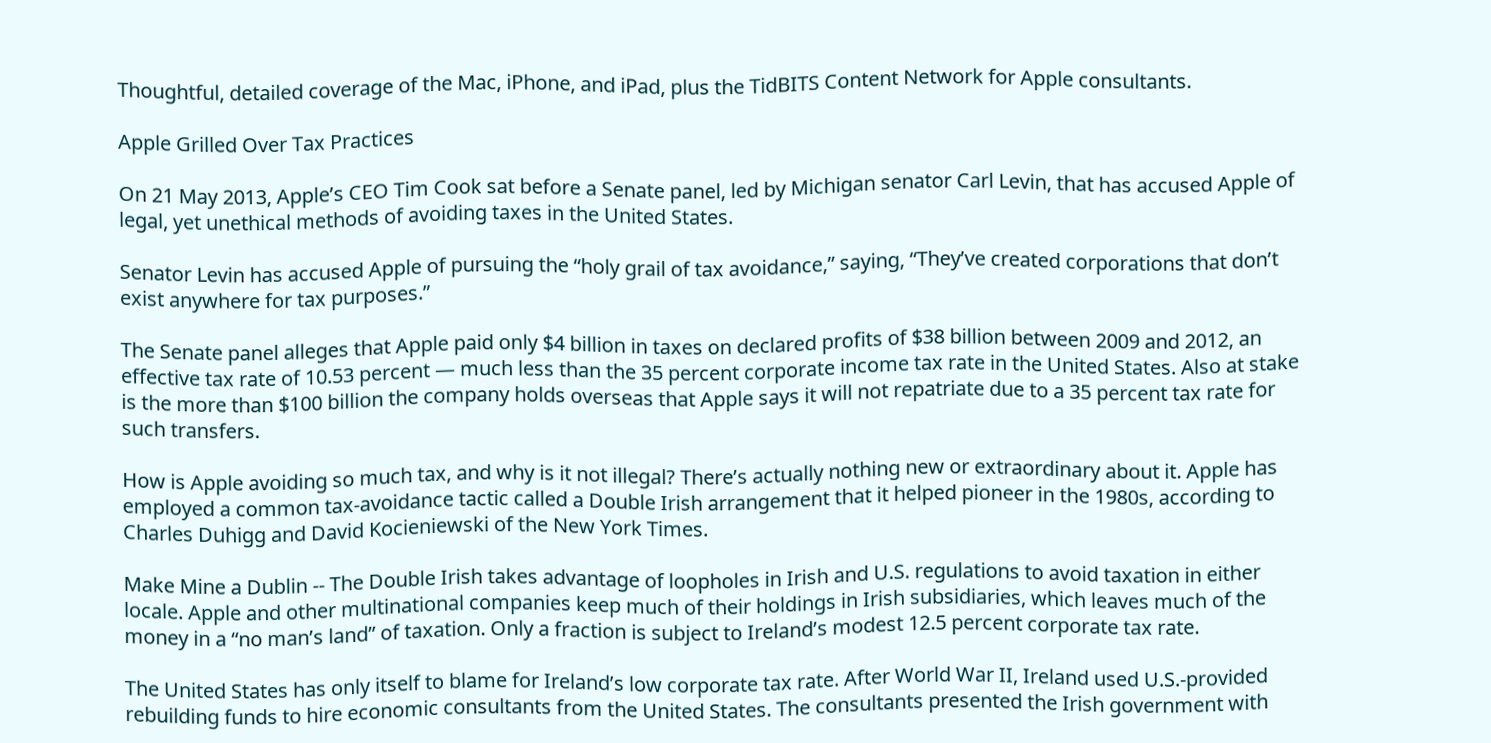Thoughtful, detailed coverage of the Mac, iPhone, and iPad, plus the TidBITS Content Network for Apple consultants.

Apple Grilled Over Tax Practices

On 21 May 2013, Apple’s CEO Tim Cook sat before a Senate panel, led by Michigan senator Carl Levin, that has accused Apple of legal, yet unethical methods of avoiding taxes in the United States.

Senator Levin has accused Apple of pursuing the “holy grail of tax avoidance,” saying, “They’ve created corporations that don’t exist anywhere for tax purposes.”

The Senate panel alleges that Apple paid only $4 billion in taxes on declared profits of $38 billion between 2009 and 2012, an effective tax rate of 10.53 percent — much less than the 35 percent corporate income tax rate in the United States. Also at stake is the more than $100 billion the company holds overseas that Apple says it will not repatriate due to a 35 percent tax rate for such transfers.

How is Apple avoiding so much tax, and why is it not illegal? There’s actually nothing new or extraordinary about it. Apple has employed a common tax-avoidance tactic called a Double Irish arrangement that it helped pioneer in the 1980s, according to Charles Duhigg and David Kocieniewski of the New York Times.

Make Mine a Dublin -- The Double Irish takes advantage of loopholes in Irish and U.S. regulations to avoid taxation in either locale. Apple and other multinational companies keep much of their holdings in Irish subsidiaries, which leaves much of the money in a “no man’s land” of taxation. Only a fraction is subject to Ireland’s modest 12.5 percent corporate tax rate.

The United States has only itself to blame for Ireland’s low corporate tax rate. After World War II, Ireland used U.S.-provided rebuilding funds to hire economic consultants from the United States. The consultants presented the Irish government with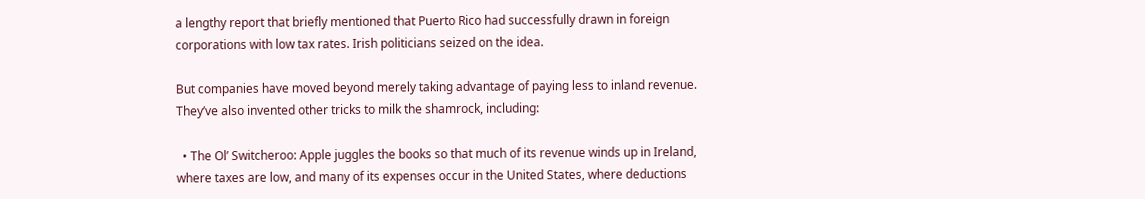a lengthy report that briefly mentioned that Puerto Rico had successfully drawn in foreign corporations with low tax rates. Irish politicians seized on the idea.

But companies have moved beyond merely taking advantage of paying less to inland revenue. They’ve also invented other tricks to milk the shamrock, including:

  • The Ol’ Switcheroo: Apple juggles the books so that much of its revenue winds up in Ireland, where taxes are low, and many of its expenses occur in the United States, where deductions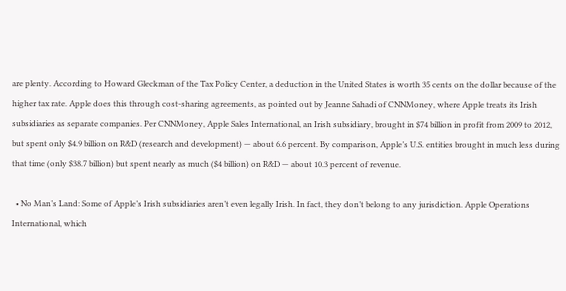are plenty. According to Howard Gleckman of the Tax Policy Center, a deduction in the United States is worth 35 cents on the dollar because of the higher tax rate. Apple does this through cost-sharing agreements, as pointed out by Jeanne Sahadi of CNNMoney, where Apple treats its Irish subsidiaries as separate companies. Per CNNMoney, Apple Sales International, an Irish subsidiary, brought in $74 billion in profit from 2009 to 2012, but spent only $4.9 billion on R&D (research and development) — about 6.6 percent. By comparison, Apple’s U.S. entities brought in much less during that time (only $38.7 billion) but spent nearly as much ($4 billion) on R&D — about 10.3 percent of revenue.

  • No Man’s Land: Some of Apple’s Irish subsidiaries aren’t even legally Irish. In fact, they don’t belong to any jurisdiction. Apple Operations International, which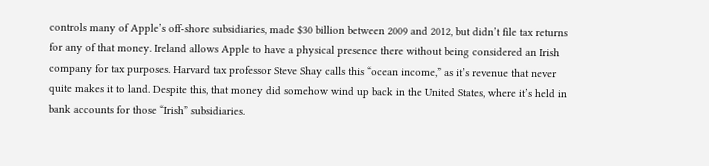controls many of Apple’s off-shore subsidiaries, made $30 billion between 2009 and 2012, but didn’t file tax returns for any of that money. Ireland allows Apple to have a physical presence there without being considered an Irish company for tax purposes. Harvard tax professor Steve Shay calls this “ocean income,” as it’s revenue that never quite makes it to land. Despite this, that money did somehow wind up back in the United States, where it’s held in bank accounts for those “Irish” subsidiaries.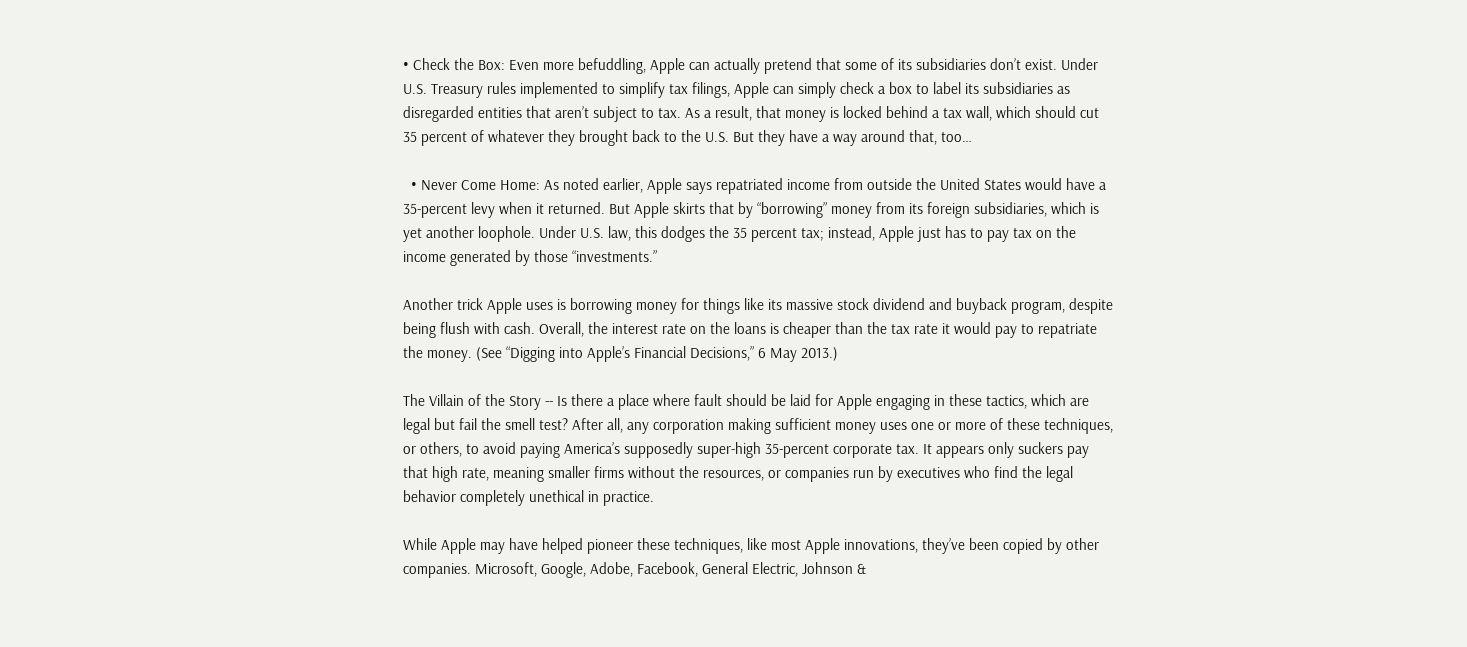• Check the Box: Even more befuddling, Apple can actually pretend that some of its subsidiaries don’t exist. Under U.S. Treasury rules implemented to simplify tax filings, Apple can simply check a box to label its subsidiaries as disregarded entities that aren’t subject to tax. As a result, that money is locked behind a tax wall, which should cut 35 percent of whatever they brought back to the U.S. But they have a way around that, too…

  • Never Come Home: As noted earlier, Apple says repatriated income from outside the United States would have a 35-percent levy when it returned. But Apple skirts that by “borrowing” money from its foreign subsidiaries, which is yet another loophole. Under U.S. law, this dodges the 35 percent tax; instead, Apple just has to pay tax on the income generated by those “investments.”

Another trick Apple uses is borrowing money for things like its massive stock dividend and buyback program, despite being flush with cash. Overall, the interest rate on the loans is cheaper than the tax rate it would pay to repatriate the money. (See “Digging into Apple’s Financial Decisions,” 6 May 2013.)

The Villain of the Story -- Is there a place where fault should be laid for Apple engaging in these tactics, which are legal but fail the smell test? After all, any corporation making sufficient money uses one or more of these techniques, or others, to avoid paying America’s supposedly super-high 35-percent corporate tax. It appears only suckers pay that high rate, meaning smaller firms without the resources, or companies run by executives who find the legal behavior completely unethical in practice.

While Apple may have helped pioneer these techniques, like most Apple innovations, they’ve been copied by other companies. Microsoft, Google, Adobe, Facebook, General Electric, Johnson &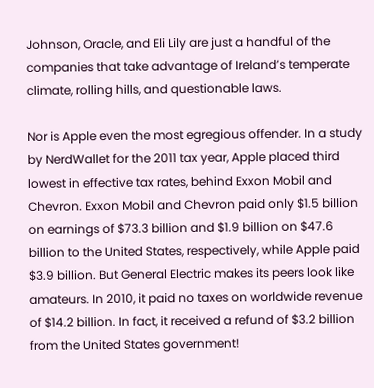Johnson, Oracle, and Eli Lily are just a handful of the companies that take advantage of Ireland’s temperate climate, rolling hills, and questionable laws.

Nor is Apple even the most egregious offender. In a study by NerdWallet for the 2011 tax year, Apple placed third lowest in effective tax rates, behind Exxon Mobil and Chevron. Exxon Mobil and Chevron paid only $1.5 billion on earnings of $73.3 billion and $1.9 billion on $47.6 billion to the United States, respectively, while Apple paid $3.9 billion. But General Electric makes its peers look like amateurs. In 2010, it paid no taxes on worldwide revenue of $14.2 billion. In fact, it received a refund of $3.2 billion from the United States government!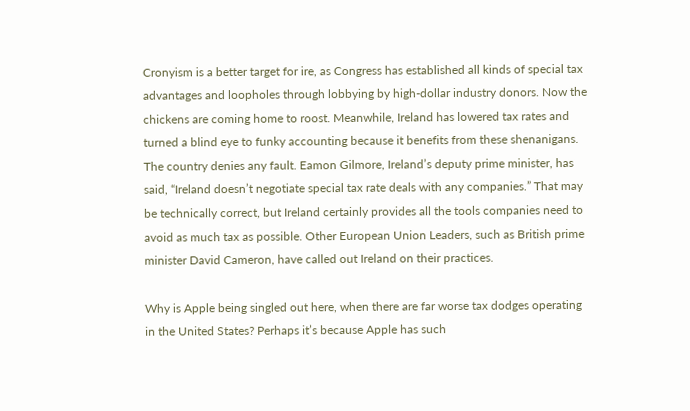Cronyism is a better target for ire, as Congress has established all kinds of special tax advantages and loopholes through lobbying by high-dollar industry donors. Now the chickens are coming home to roost. Meanwhile, Ireland has lowered tax rates and turned a blind eye to funky accounting because it benefits from these shenanigans. The country denies any fault. Eamon Gilmore, Ireland’s deputy prime minister, has said, “Ireland doesn’t negotiate special tax rate deals with any companies.” That may be technically correct, but Ireland certainly provides all the tools companies need to avoid as much tax as possible. Other European Union Leaders, such as British prime minister David Cameron, have called out Ireland on their practices.

Why is Apple being singled out here, when there are far worse tax dodges operating in the United States? Perhaps it’s because Apple has such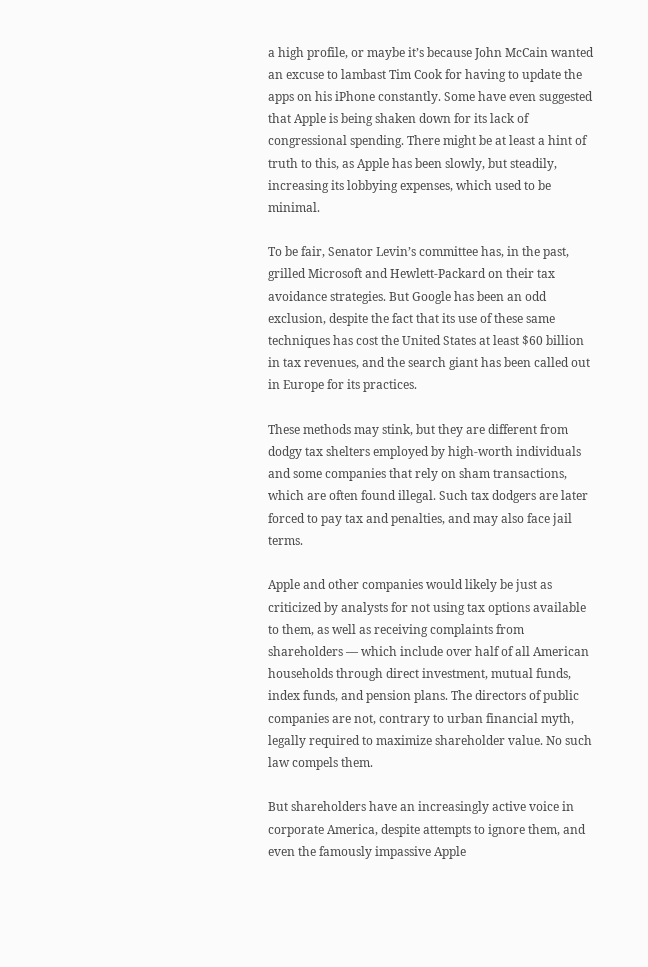a high profile, or maybe it’s because John McCain wanted an excuse to lambast Tim Cook for having to update the apps on his iPhone constantly. Some have even suggested that Apple is being shaken down for its lack of congressional spending. There might be at least a hint of truth to this, as Apple has been slowly, but steadily, increasing its lobbying expenses, which used to be minimal.

To be fair, Senator Levin’s committee has, in the past, grilled Microsoft and Hewlett-Packard on their tax avoidance strategies. But Google has been an odd exclusion, despite the fact that its use of these same techniques has cost the United States at least $60 billion in tax revenues, and the search giant has been called out in Europe for its practices.

These methods may stink, but they are different from dodgy tax shelters employed by high-worth individuals and some companies that rely on sham transactions, which are often found illegal. Such tax dodgers are later forced to pay tax and penalties, and may also face jail terms.

Apple and other companies would likely be just as criticized by analysts for not using tax options available to them, as well as receiving complaints from shareholders — which include over half of all American households through direct investment, mutual funds, index funds, and pension plans. The directors of public companies are not, contrary to urban financial myth, legally required to maximize shareholder value. No such law compels them.

But shareholders have an increasingly active voice in corporate America, despite attempts to ignore them, and even the famously impassive Apple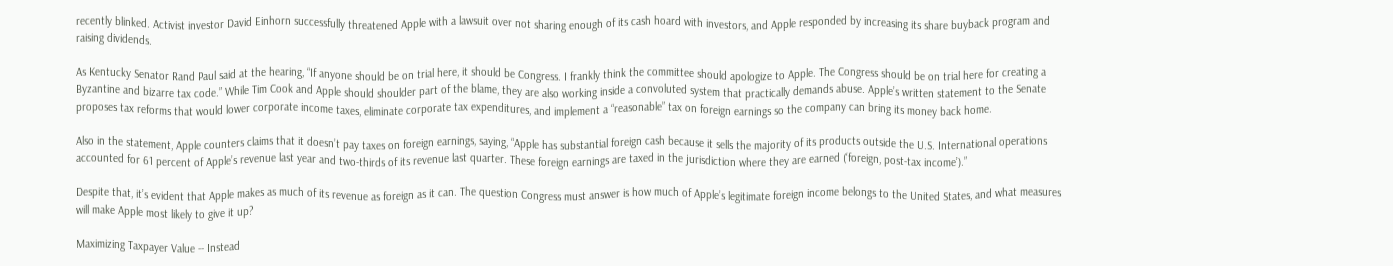recently blinked. Activist investor David Einhorn successfully threatened Apple with a lawsuit over not sharing enough of its cash hoard with investors, and Apple responded by increasing its share buyback program and raising dividends.

As Kentucky Senator Rand Paul said at the hearing, “If anyone should be on trial here, it should be Congress. I frankly think the committee should apologize to Apple. The Congress should be on trial here for creating a Byzantine and bizarre tax code.” While Tim Cook and Apple should shoulder part of the blame, they are also working inside a convoluted system that practically demands abuse. Apple’s written statement to the Senate proposes tax reforms that would lower corporate income taxes, eliminate corporate tax expenditures, and implement a “reasonable” tax on foreign earnings so the company can bring its money back home.

Also in the statement, Apple counters claims that it doesn’t pay taxes on foreign earnings, saying, “Apple has substantial foreign cash because it sells the majority of its products outside the U.S. International operations accounted for 61 percent of Apple’s revenue last year and two-thirds of its revenue last quarter. These foreign earnings are taxed in the jurisdiction where they are earned (‘foreign, post-tax income’).”

Despite that, it’s evident that Apple makes as much of its revenue as foreign as it can. The question Congress must answer is how much of Apple’s legitimate foreign income belongs to the United States, and what measures will make Apple most likely to give it up?

Maximizing Taxpayer Value -- Instead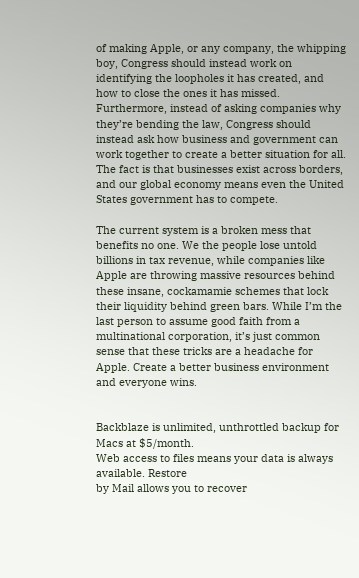of making Apple, or any company, the whipping boy, Congress should instead work on identifying the loopholes it has created, and how to close the ones it has missed. Furthermore, instead of asking companies why they’re bending the law, Congress should instead ask how business and government can work together to create a better situation for all. The fact is that businesses exist across borders, and our global economy means even the United States government has to compete.

The current system is a broken mess that benefits no one. We the people lose untold billions in tax revenue, while companies like Apple are throwing massive resources behind these insane, cockamamie schemes that lock their liquidity behind green bars. While I’m the last person to assume good faith from a multinational corporation, it’s just common sense that these tricks are a headache for Apple. Create a better business environment and everyone wins.


Backblaze is unlimited, unthrottled backup for Macs at $5/month.
Web access to files means your data is always available. Restore
by Mail allows you to recover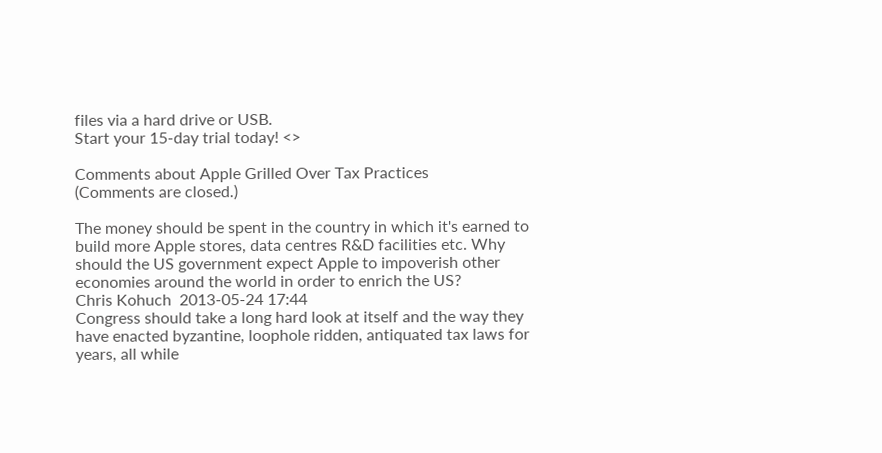files via a hard drive or USB.
Start your 15-day trial today! <>

Comments about Apple Grilled Over Tax Practices
(Comments are closed.)

The money should be spent in the country in which it's earned to build more Apple stores, data centres R&D facilities etc. Why should the US government expect Apple to impoverish other economies around the world in order to enrich the US?
Chris Kohuch  2013-05-24 17:44
Congress should take a long hard look at itself and the way they have enacted byzantine, loophole ridden, antiquated tax laws for years, all while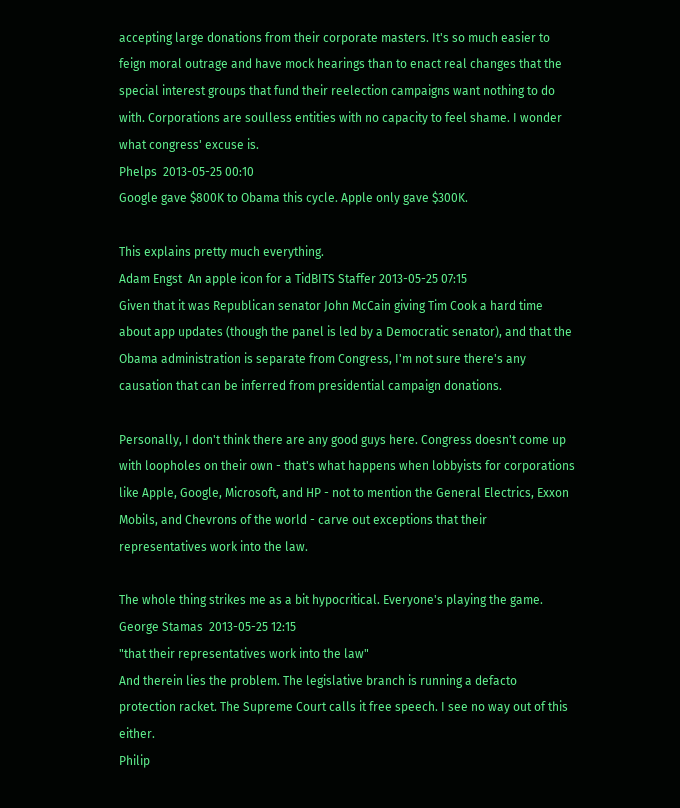accepting large donations from their corporate masters. It's so much easier to feign moral outrage and have mock hearings than to enact real changes that the special interest groups that fund their reelection campaigns want nothing to do with. Corporations are soulless entities with no capacity to feel shame. I wonder what congress' excuse is.
Phelps  2013-05-25 00:10
Google gave $800K to Obama this cycle. Apple only gave $300K.

This explains pretty much everything.
Adam Engst  An apple icon for a TidBITS Staffer 2013-05-25 07:15
Given that it was Republican senator John McCain giving Tim Cook a hard time about app updates (though the panel is led by a Democratic senator), and that the Obama administration is separate from Congress, I'm not sure there's any causation that can be inferred from presidential campaign donations.

Personally, I don't think there are any good guys here. Congress doesn't come up with loopholes on their own - that's what happens when lobbyists for corporations like Apple, Google, Microsoft, and HP - not to mention the General Electrics, Exxon Mobils, and Chevrons of the world - carve out exceptions that their representatives work into the law.

The whole thing strikes me as a bit hypocritical. Everyone's playing the game.
George Stamas  2013-05-25 12:15
"that their representatives work into the law"
And therein lies the problem. The legislative branch is running a defacto protection racket. The Supreme Court calls it free speech. I see no way out of this either.
Philip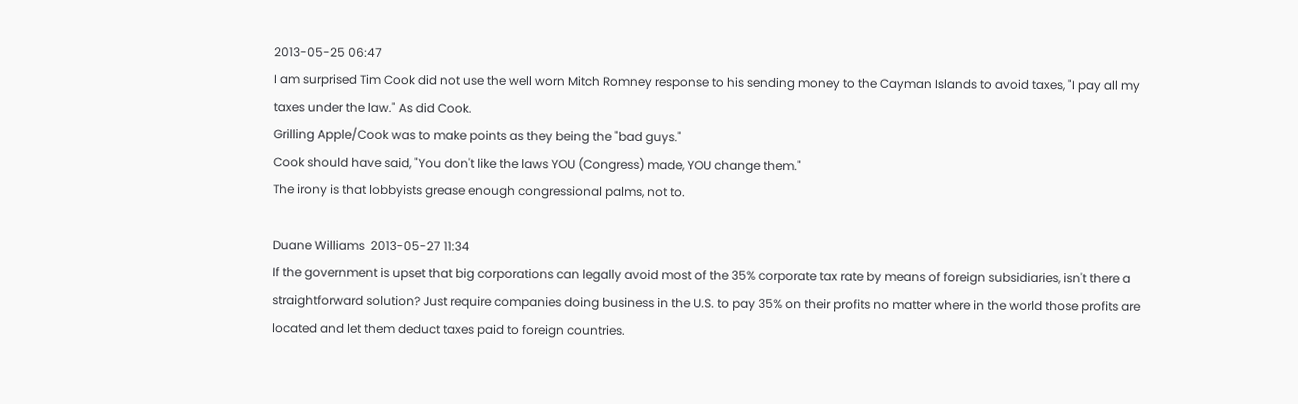2013-05-25 06:47
I am surprised Tim Cook did not use the well worn Mitch Romney response to his sending money to the Cayman Islands to avoid taxes, "I pay all my taxes under the law." As did Cook.
Grilling Apple/Cook was to make points as they being the "bad guys."
Cook should have said, "You don't like the laws YOU (Congress) made, YOU change them."
The irony is that lobbyists grease enough congressional palms, not to.

Duane Williams  2013-05-27 11:34
If the government is upset that big corporations can legally avoid most of the 35% corporate tax rate by means of foreign subsidiaries, isn't there a straightforward solution? Just require companies doing business in the U.S. to pay 35% on their profits no matter where in the world those profits are located and let them deduct taxes paid to foreign countries.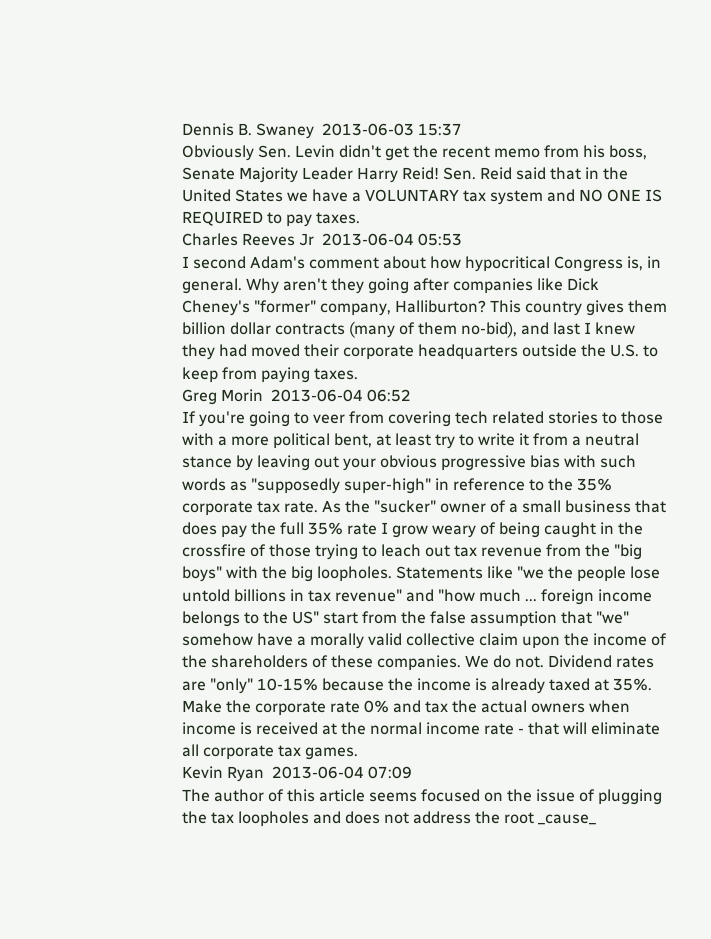Dennis B. Swaney  2013-06-03 15:37
Obviously Sen. Levin didn't get the recent memo from his boss, Senate Majority Leader Harry Reid! Sen. Reid said that in the United States we have a VOLUNTARY tax system and NO ONE IS REQUIRED to pay taxes.
Charles Reeves Jr  2013-06-04 05:53
I second Adam's comment about how hypocritical Congress is, in general. Why aren't they going after companies like Dick Cheney's "former" company, Halliburton? This country gives them billion dollar contracts (many of them no-bid), and last I knew they had moved their corporate headquarters outside the U.S. to keep from paying taxes.
Greg Morin  2013-06-04 06:52
If you're going to veer from covering tech related stories to those with a more political bent, at least try to write it from a neutral stance by leaving out your obvious progressive bias with such words as "supposedly super-high" in reference to the 35% corporate tax rate. As the "sucker" owner of a small business that does pay the full 35% rate I grow weary of being caught in the crossfire of those trying to leach out tax revenue from the "big boys" with the big loopholes. Statements like "we the people lose untold billions in tax revenue" and "how much ... foreign income belongs to the US" start from the false assumption that "we" somehow have a morally valid collective claim upon the income of the shareholders of these companies. We do not. Dividend rates are "only" 10-15% because the income is already taxed at 35%. Make the corporate rate 0% and tax the actual owners when income is received at the normal income rate - that will eliminate all corporate tax games.
Kevin Ryan  2013-06-04 07:09
The author of this article seems focused on the issue of plugging the tax loopholes and does not address the root _cause_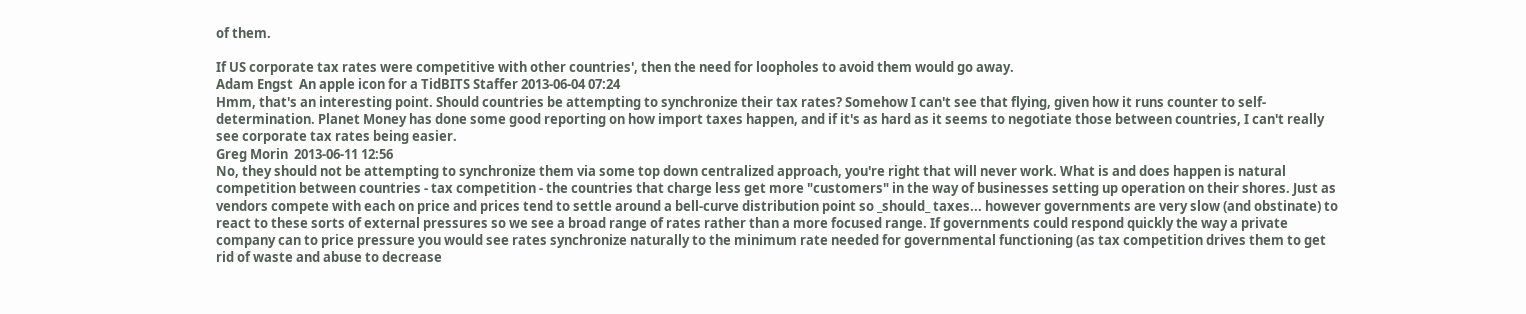of them.

If US corporate tax rates were competitive with other countries', then the need for loopholes to avoid them would go away.
Adam Engst  An apple icon for a TidBITS Staffer 2013-06-04 07:24
Hmm, that's an interesting point. Should countries be attempting to synchronize their tax rates? Somehow I can't see that flying, given how it runs counter to self-determination. Planet Money has done some good reporting on how import taxes happen, and if it's as hard as it seems to negotiate those between countries, I can't really see corporate tax rates being easier.
Greg Morin  2013-06-11 12:56
No, they should not be attempting to synchronize them via some top down centralized approach, you're right that will never work. What is and does happen is natural competition between countries - tax competition - the countries that charge less get more "customers" in the way of businesses setting up operation on their shores. Just as vendors compete with each on price and prices tend to settle around a bell-curve distribution point so _should_ taxes... however governments are very slow (and obstinate) to react to these sorts of external pressures so we see a broad range of rates rather than a more focused range. If governments could respond quickly the way a private company can to price pressure you would see rates synchronize naturally to the minimum rate needed for governmental functioning (as tax competition drives them to get rid of waste and abuse to decrease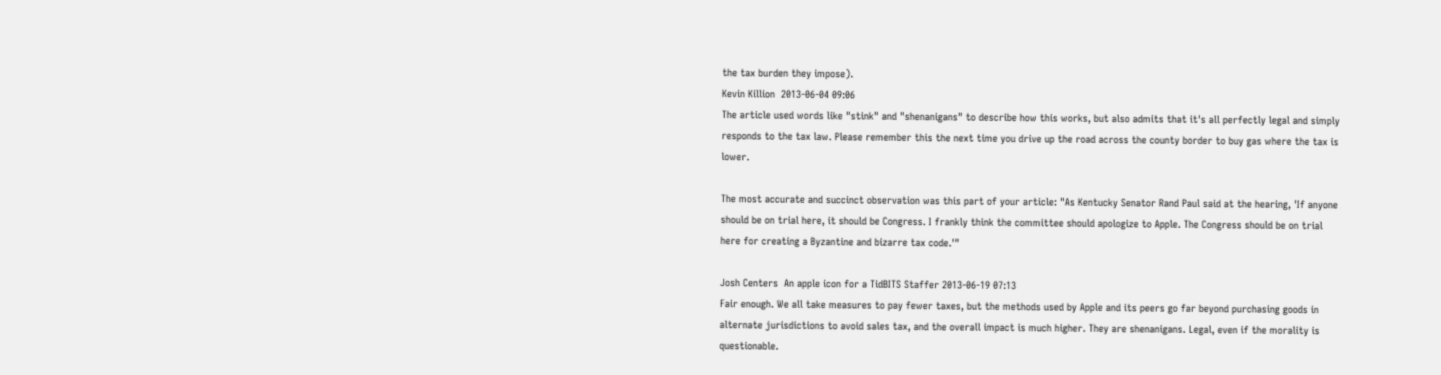the tax burden they impose).
Kevin Killion  2013-06-04 09:06
The article used words like "stink" and "shenanigans" to describe how this works, but also admits that it's all perfectly legal and simply responds to the tax law. Please remember this the next time you drive up the road across the county border to buy gas where the tax is lower.

The most accurate and succinct observation was this part of your article: "As Kentucky Senator Rand Paul said at the hearing, 'If anyone should be on trial here, it should be Congress. I frankly think the committee should apologize to Apple. The Congress should be on trial here for creating a Byzantine and bizarre tax code.'"

Josh Centers  An apple icon for a TidBITS Staffer 2013-06-19 07:13
Fair enough. We all take measures to pay fewer taxes, but the methods used by Apple and its peers go far beyond purchasing goods in alternate jurisdictions to avoid sales tax, and the overall impact is much higher. They are shenanigans. Legal, even if the morality is questionable.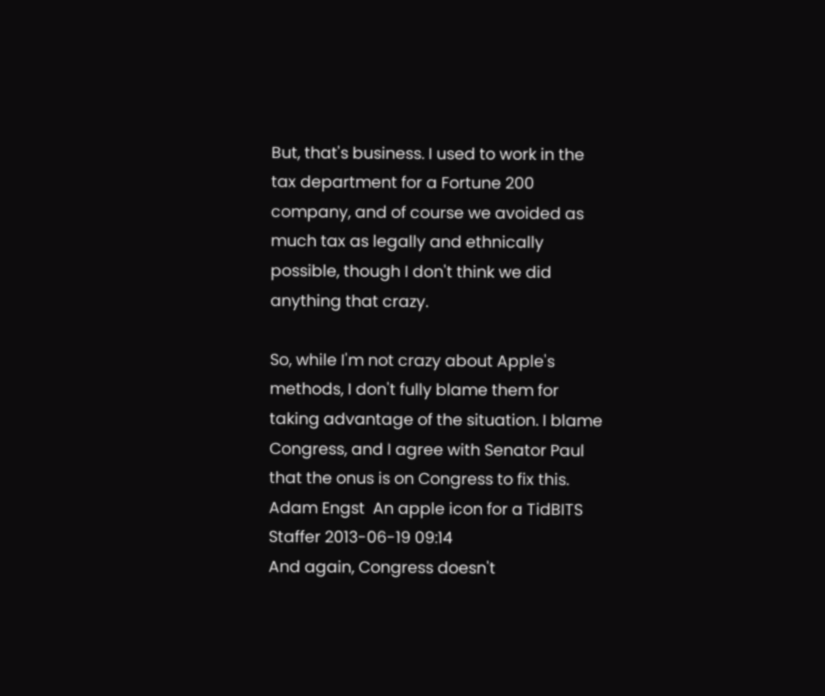But, that's business. I used to work in the tax department for a Fortune 200 company, and of course we avoided as much tax as legally and ethnically possible, though I don't think we did anything that crazy.

So, while I'm not crazy about Apple's methods, I don't fully blame them for taking advantage of the situation. I blame Congress, and I agree with Senator Paul that the onus is on Congress to fix this.
Adam Engst  An apple icon for a TidBITS Staffer 2013-06-19 09:14
And again, Congress doesn't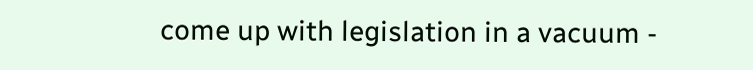come up with legislation in a vacuum -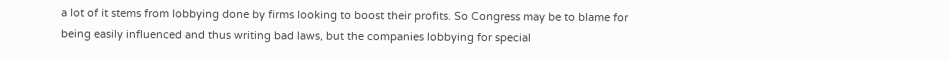a lot of it stems from lobbying done by firms looking to boost their profits. So Congress may be to blame for being easily influenced and thus writing bad laws, but the companies lobbying for special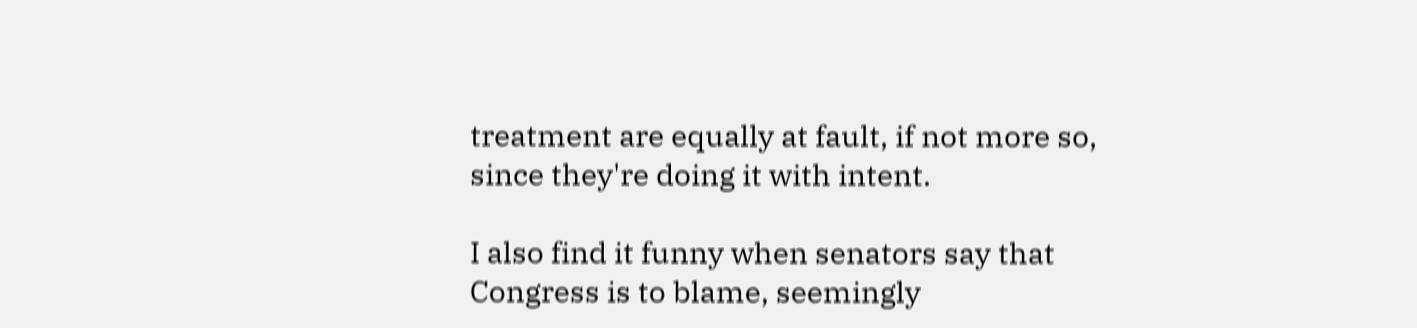treatment are equally at fault, if not more so, since they're doing it with intent.

I also find it funny when senators say that Congress is to blame, seemingly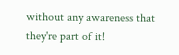without any awareness that they're part of it!